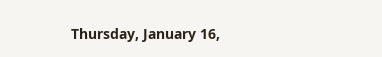Thursday, January 16,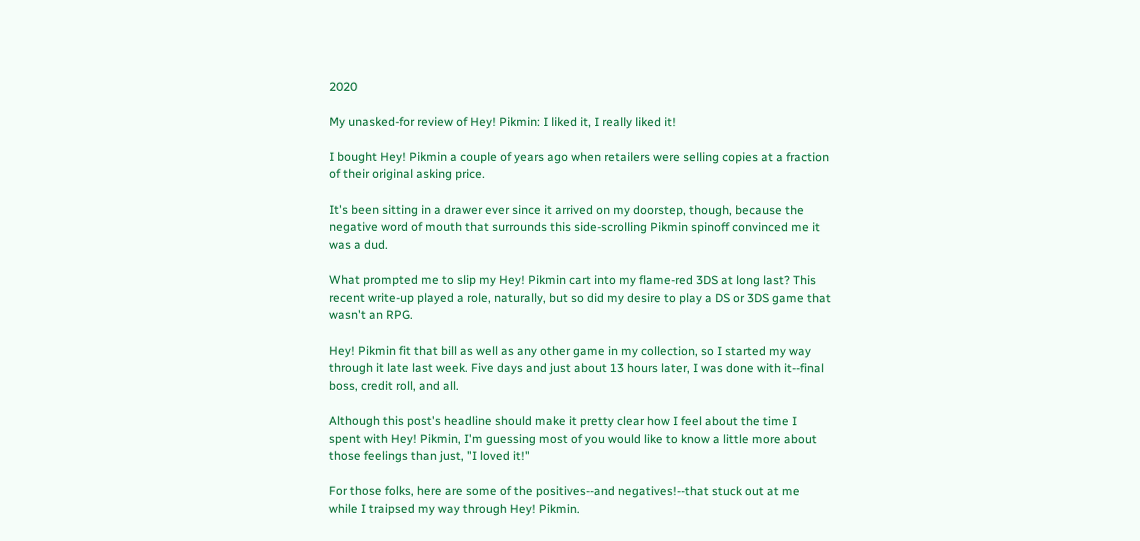2020

My unasked-for review of Hey! Pikmin: I liked it, I really liked it!

I bought Hey! Pikmin a couple of years ago when retailers were selling copies at a fraction of their original asking price.

It's been sitting in a drawer ever since it arrived on my doorstep, though, because the negative word of mouth that surrounds this side-scrolling Pikmin spinoff convinced me it was a dud.

What prompted me to slip my Hey! Pikmin cart into my flame-red 3DS at long last? This recent write-up played a role, naturally, but so did my desire to play a DS or 3DS game that wasn't an RPG.

Hey! Pikmin fit that bill as well as any other game in my collection, so I started my way through it late last week. Five days and just about 13 hours later, I was done with it--final boss, credit roll, and all.

Although this post's headline should make it pretty clear how I feel about the time I spent with Hey! Pikmin, I'm guessing most of you would like to know a little more about those feelings than just, "I loved it!"

For those folks, here are some of the positives--and negatives!--that stuck out at me while I traipsed my way through Hey! Pikmin.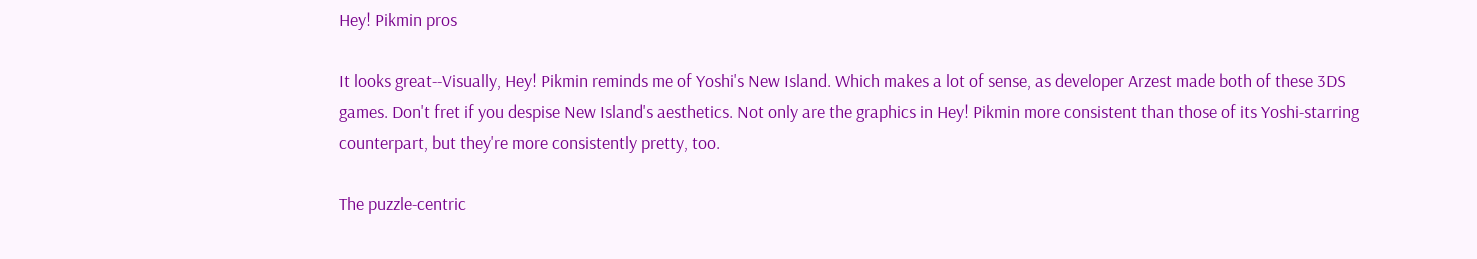Hey! Pikmin pros

It looks great--Visually, Hey! Pikmin reminds me of Yoshi's New Island. Which makes a lot of sense, as developer Arzest made both of these 3DS games. Don't fret if you despise New Island's aesthetics. Not only are the graphics in Hey! Pikmin more consistent than those of its Yoshi-starring counterpart, but they're more consistently pretty, too.

The puzzle-centric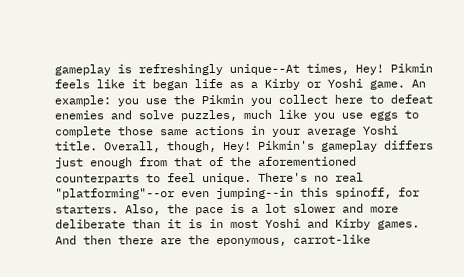gameplay is refreshingly unique--At times, Hey! Pikmin feels like it began life as a Kirby or Yoshi game. An example: you use the Pikmin you collect here to defeat enemies and solve puzzles, much like you use eggs to complete those same actions in your average Yoshi title. Overall, though, Hey! Pikmin's gameplay differs just enough from that of the aforementioned counterparts to feel unique. There's no real "platforming"--or even jumping--in this spinoff, for starters. Also, the pace is a lot slower and more deliberate than it is in most Yoshi and Kirby games. And then there are the eponymous, carrot-like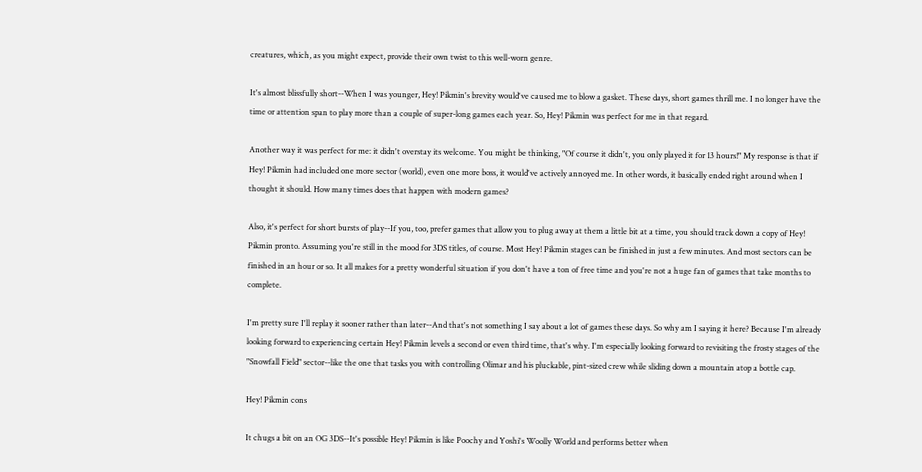creatures, which, as you might expect, provide their own twist to this well-worn genre.

It's almost blissfully short--When I was younger, Hey! Pikmin's brevity would've caused me to blow a gasket. These days, short games thrill me. I no longer have the time or attention span to play more than a couple of super-long games each year. So, Hey! Pikmin was perfect for me in that regard.

Another way it was perfect for me: it didn't overstay its welcome. You might be thinking, "Of course it didn't, you only played it for 13 hours!" My response is that if Hey! Pikmin had included one more sector (world), even one more boss, it would've actively annoyed me. In other words, it basically ended right around when I thought it should. How many times does that happen with modern games?

Also, it's perfect for short bursts of play--If you, too, prefer games that allow you to plug away at them a little bit at a time, you should track down a copy of Hey! Pikmin pronto. Assuming you're still in the mood for 3DS titles, of course. Most Hey! Pikmin stages can be finished in just a few minutes. And most sectors can be finished in an hour or so. It all makes for a pretty wonderful situation if you don't have a ton of free time and you're not a huge fan of games that take months to complete.

I'm pretty sure I'll replay it sooner rather than later--And that's not something I say about a lot of games these days. So why am I saying it here? Because I'm already looking forward to experiencing certain Hey! Pikmin levels a second or even third time, that's why. I'm especially looking forward to revisiting the frosty stages of the "Snowfall Field" sector--like the one that tasks you with controlling Olimar and his pluckable, pint-sized crew while sliding down a mountain atop a bottle cap.

Hey! Pikmin cons

It chugs a bit on an OG 3DS--It's possible Hey! Pikmin is like Poochy and Yoshi's Woolly World and performs better when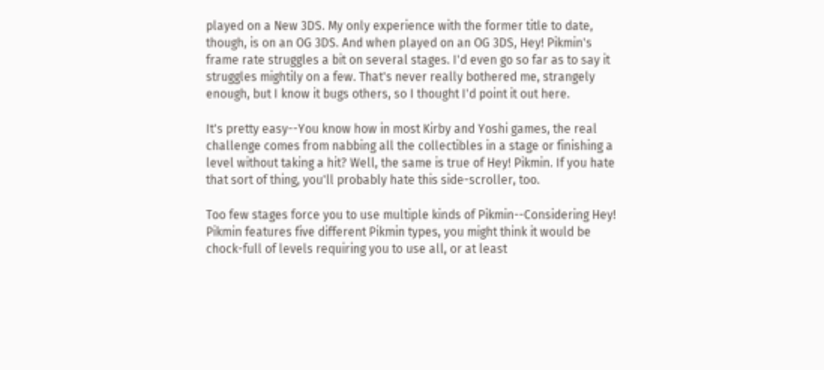played on a New 3DS. My only experience with the former title to date, though, is on an OG 3DS. And when played on an OG 3DS, Hey! Pikmin's frame rate struggles a bit on several stages. I'd even go so far as to say it struggles mightily on a few. That's never really bothered me, strangely enough, but I know it bugs others, so I thought I'd point it out here.

It's pretty easy--You know how in most Kirby and Yoshi games, the real challenge comes from nabbing all the collectibles in a stage or finishing a level without taking a hit? Well, the same is true of Hey! Pikmin. If you hate that sort of thing, you'll probably hate this side-scroller, too.

Too few stages force you to use multiple kinds of Pikmin--Considering Hey! Pikmin features five different Pikmin types, you might think it would be chock-full of levels requiring you to use all, or at least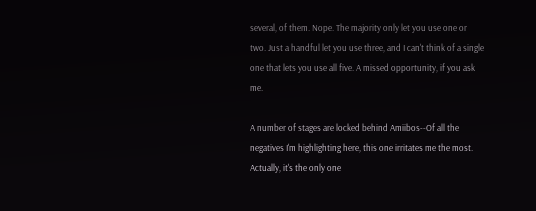several, of them. Nope. The majority only let you use one or two. Just a handful let you use three, and I can't think of a single one that lets you use all five. A missed opportunity, if you ask me.

A number of stages are locked behind Amiibos--Of all the negatives I'm highlighting here, this one irritates me the most. Actually, it's the only one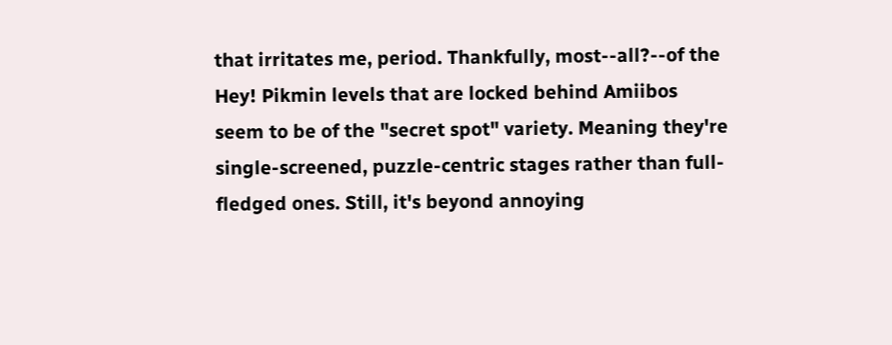that irritates me, period. Thankfully, most--all?--of the Hey! Pikmin levels that are locked behind Amiibos seem to be of the "secret spot" variety. Meaning they're single-screened, puzzle-centric stages rather than full-fledged ones. Still, it's beyond annoying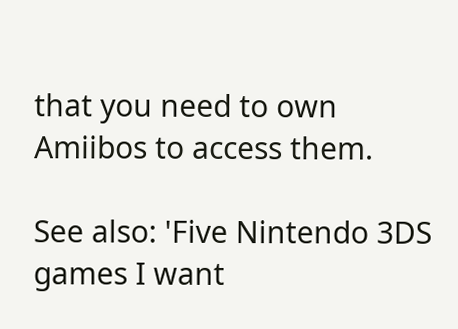that you need to own Amiibos to access them.

See also: 'Five Nintendo 3DS games I want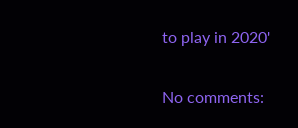to play in 2020'

No comments: